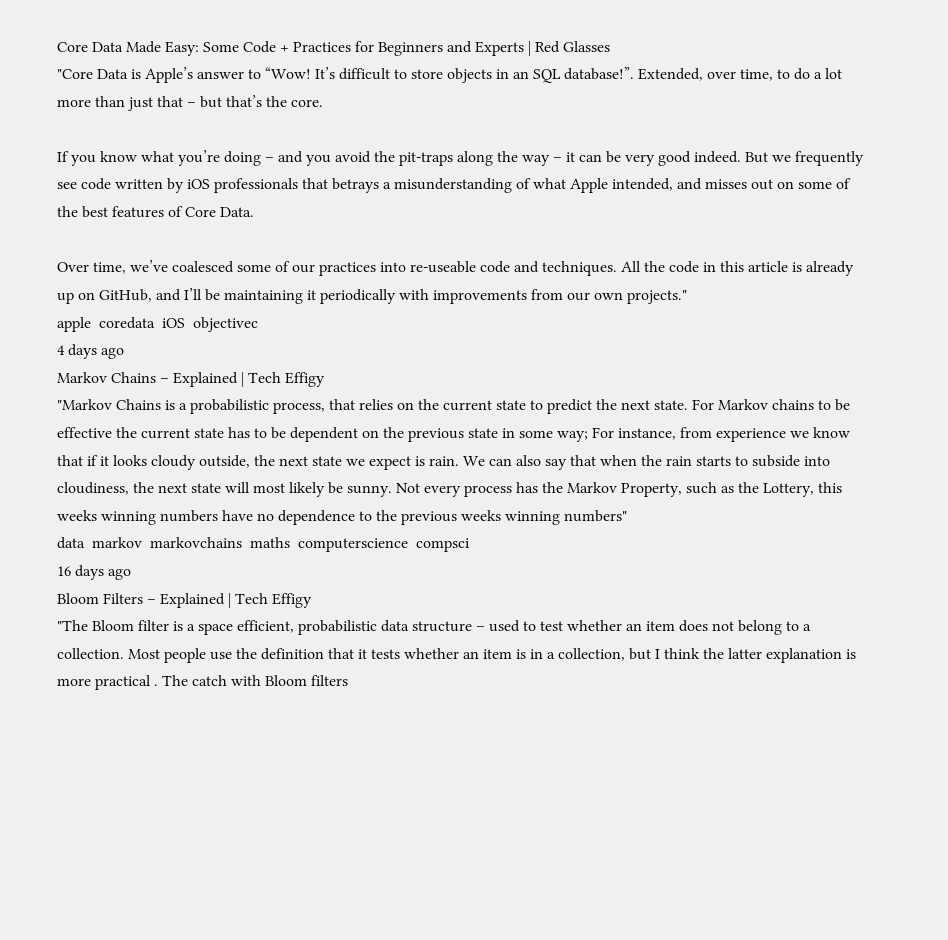Core Data Made Easy: Some Code + Practices for Beginners and Experts | Red Glasses
"Core Data is Apple’s answer to “Wow! It’s difficult to store objects in an SQL database!”. Extended, over time, to do a lot more than just that – but that’s the core.

If you know what you’re doing – and you avoid the pit-traps along the way – it can be very good indeed. But we frequently see code written by iOS professionals that betrays a misunderstanding of what Apple intended, and misses out on some of the best features of Core Data.

Over time, we’ve coalesced some of our practices into re-useable code and techniques. All the code in this article is already up on GitHub, and I’ll be maintaining it periodically with improvements from our own projects."
apple  coredata  iOS  objectivec
4 days ago
Markov Chains – Explained | Tech Effigy
"Markov Chains is a probabilistic process, that relies on the current state to predict the next state. For Markov chains to be effective the current state has to be dependent on the previous state in some way; For instance, from experience we know that if it looks cloudy outside, the next state we expect is rain. We can also say that when the rain starts to subside into cloudiness, the next state will most likely be sunny. Not every process has the Markov Property, such as the Lottery, this weeks winning numbers have no dependence to the previous weeks winning numbers"
data  markov  markovchains  maths  computerscience  compsci
16 days ago
Bloom Filters – Explained | Tech Effigy
"The Bloom filter is a space efficient, probabilistic data structure – used to test whether an item does not belong to a collection. Most people use the definition that it tests whether an item is in a collection, but I think the latter explanation is more practical . The catch with Bloom filters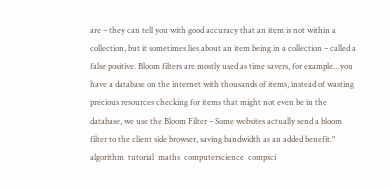are – they can tell you with good accuracy that an item is not within a collection, but it sometimes lies about an item being in a collection – called a false positive. Bloom filters are mostly used as time savers, for example…you have a database on the internet with thousands of items, instead of wasting precious resources checking for items that might not even be in the database, we use the Bloom Filter – Some websites actually send a bloom filter to the client side browser, saving bandwidth as an added benefit."
algorithm  tutorial  maths  computerscience  compsci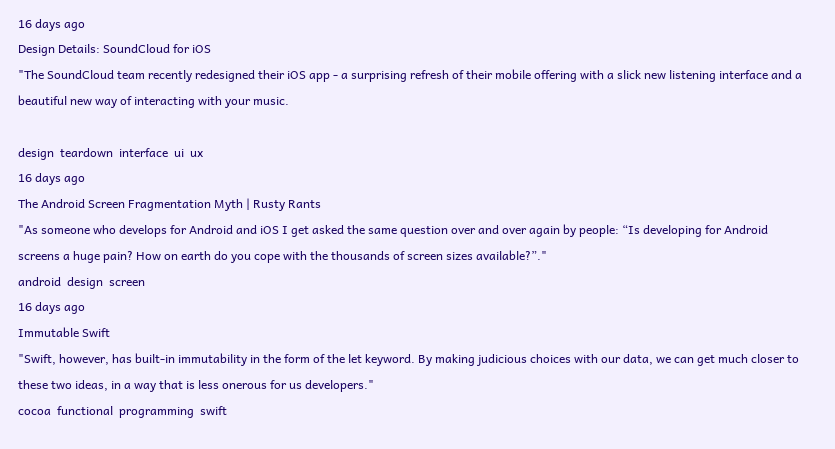16 days ago
Design Details: SoundCloud for iOS
"The SoundCloud team recently redesigned their iOS app - a surprising refresh of their mobile offering with a slick new listening interface and a beautiful new way of interacting with your music.

design  teardown  interface  ui  ux
16 days ago
The Android Screen Fragmentation Myth | Rusty Rants
"As someone who develops for Android and iOS I get asked the same question over and over again by people: “Is developing for Android screens a huge pain? How on earth do you cope with the thousands of screen sizes available?”."
android  design  screen
16 days ago
Immutable Swift
"Swift, however, has built-in immutability in the form of the let keyword. By making judicious choices with our data, we can get much closer to these two ideas, in a way that is less onerous for us developers."
cocoa  functional  programming  swift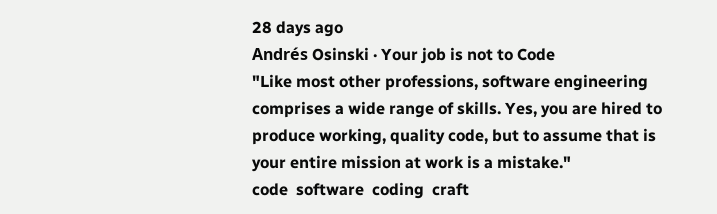28 days ago
Andrés Osinski · Your job is not to Code
"Like most other professions, software engineering comprises a wide range of skills. Yes, you are hired to produce working, quality code, but to assume that is your entire mission at work is a mistake."
code  software  coding  craft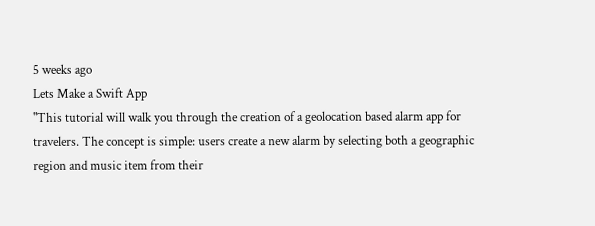5 weeks ago
Lets Make a Swift App
"This tutorial will walk you through the creation of a geolocation based alarm app for travelers. The concept is simple: users create a new alarm by selecting both a geographic region and music item from their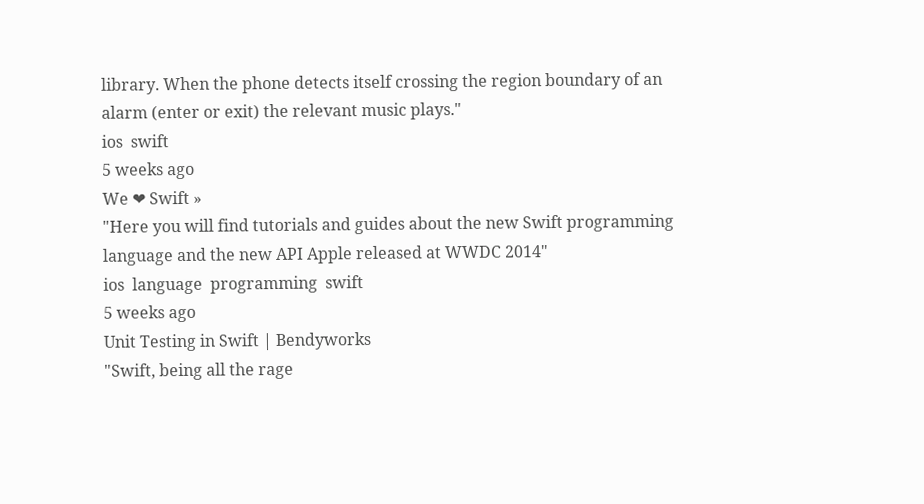library. When the phone detects itself crossing the region boundary of an alarm (enter or exit) the relevant music plays."
ios  swift
5 weeks ago
We ❤ Swift »
"Here you will find tutorials and guides about the new Swift programming language and the new API Apple released at WWDC 2014"
ios  language  programming  swift
5 weeks ago
Unit Testing in Swift | Bendyworks
"Swift, being all the rage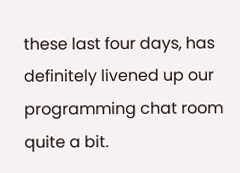these last four days, has definitely livened up our programming chat room quite a bit.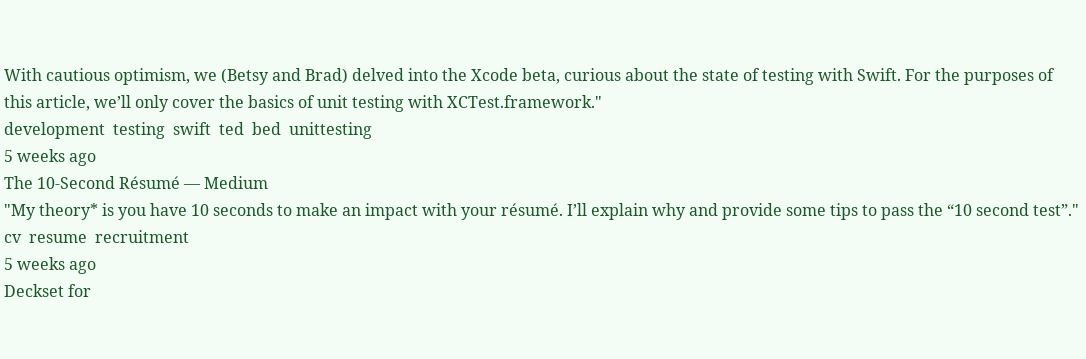With cautious optimism, we (Betsy and Brad) delved into the Xcode beta, curious about the state of testing with Swift. For the purposes of this article, we’ll only cover the basics of unit testing with XCTest.framework."
development  testing  swift  ted  bed  unittesting
5 weeks ago
The 10-Second Résumé — Medium
"My theory* is you have 10 seconds to make an impact with your résumé. I’ll explain why and provide some tips to pass the “10 second test”."
cv  resume  recruitment
5 weeks ago
Deckset for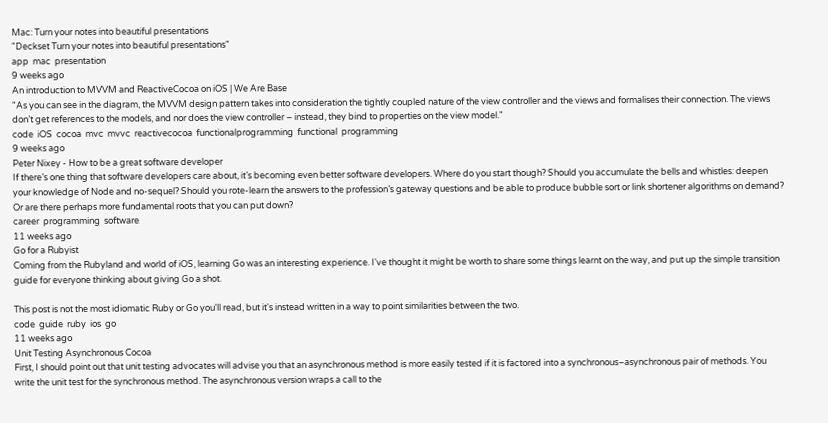Mac: Turn your notes into beautiful presentations
"Deckset Turn your notes into beautiful presentations"
app  mac  presentation
9 weeks ago
An introduction to MVVM and ReactiveCocoa on iOS | We Are Base
"As you can see in the diagram, the MVVM design pattern takes into consideration the tightly coupled nature of the view controller and the views and formalises their connection. The views don’t get references to the models, and nor does the view controller – instead, they bind to properties on the view model."
code  iOS  cocoa  mvc  mvvc  reactivecocoa  functionalprogramming  functional  programming
9 weeks ago
Peter Nixey - How to be a great software developer
If there’s one thing that software developers care about, it’s becoming even better software developers. Where do you start though? Should you accumulate the bells and whistles: deepen your knowledge of Node and no-sequel? Should you rote-learn the answers to the profession’s gateway questions and be able to produce bubble sort or link shortener algorithms on demand? Or are there perhaps more fundamental roots that you can put down?
career  programming  software
11 weeks ago
Go for a Rubyist
Coming from the Rubyland and world of iOS, learning Go was an interesting experience. I've thought it might be worth to share some things learnt on the way, and put up the simple transition guide for everyone thinking about giving Go a shot.

This post is not the most idiomatic Ruby or Go you'll read, but it's instead written in a way to point similarities between the two.
code  guide  ruby  ios  go
11 weeks ago
Unit Testing Asynchronous Cocoa
First, I should point out that unit testing advocates will advise you that an asynchronous method is more easily tested if it is factored into a synchronous–asynchronous pair of methods. You write the unit test for the synchronous method. The asynchronous version wraps a call to the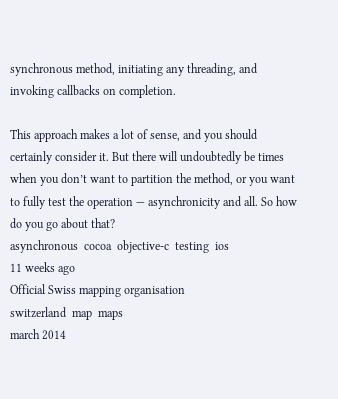synchronous method, initiating any threading, and invoking callbacks on completion.

This approach makes a lot of sense, and you should certainly consider it. But there will undoubtedly be times when you don’t want to partition the method, or you want to fully test the operation — asynchronicity and all. So how do you go about that?
asynchronous  cocoa  objective-c  testing  ios
11 weeks ago
Official Swiss mapping organisation
switzerland  map  maps
march 2014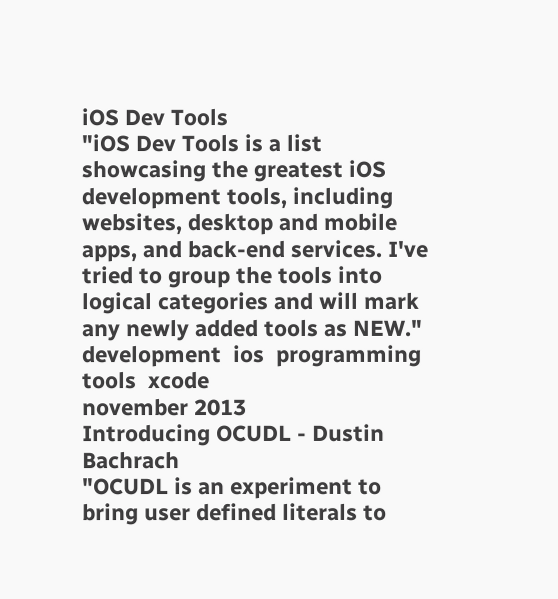iOS Dev Tools
"iOS Dev Tools is a list showcasing the greatest iOS development tools, including websites, desktop and mobile apps, and back-end services. I've tried to group the tools into logical categories and will mark any newly added tools as NEW."
development  ios  programming  tools  xcode
november 2013
Introducing OCUDL - Dustin Bachrach
"OCUDL is an experiment to bring user defined literals to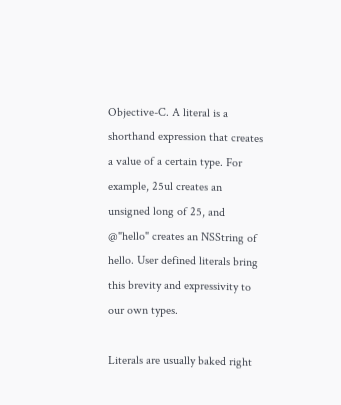Objective-C. A literal is a shorthand expression that creates a value of a certain type. For example, 25ul creates an unsigned long of 25, and @"hello" creates an NSString of hello. User defined literals bring this brevity and expressivity to our own types.

Literals are usually baked right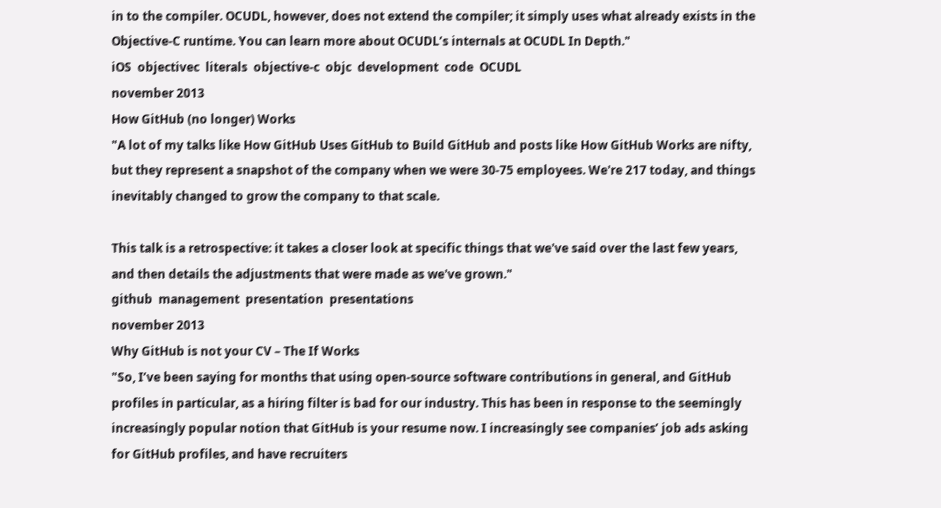in to the compiler. OCUDL, however, does not extend the compiler; it simply uses what already exists in the Objective-C runtime. You can learn more about OCUDL’s internals at OCUDL In Depth."
iOS  objectivec  literals  objective-c  objc  development  code  OCUDL
november 2013
How GitHub (no longer) Works
"A lot of my talks like How GitHub Uses GitHub to Build GitHub and posts like How GitHub Works are nifty, but they represent a snapshot of the company when we were 30-75 employees. We're 217 today, and things inevitably changed to grow the company to that scale.

This talk is a retrospective: it takes a closer look at specific things that we've said over the last few years, and then details the adjustments that were made as we've grown."
github  management  presentation  presentations
november 2013
Why GitHub is not your CV – The If Works
"So, I’ve been saying for months that using open-source software contributions in general, and GitHub profiles in particular, as a hiring filter is bad for our industry. This has been in response to the seemingly increasingly popular notion that GitHub is your resume now. I increasingly see companies’ job ads asking for GitHub profiles, and have recruiters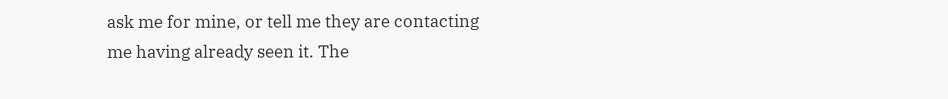ask me for mine, or tell me they are contacting me having already seen it. The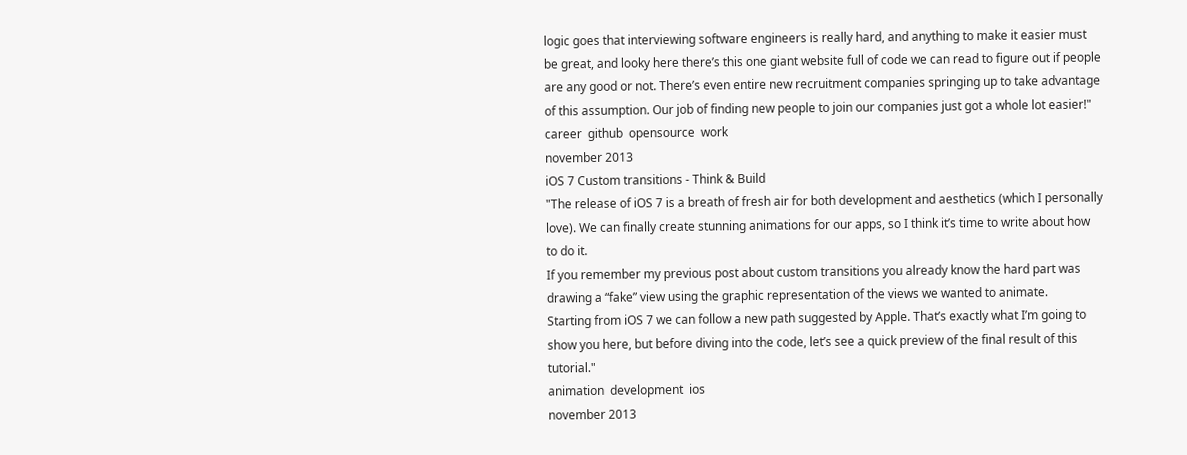logic goes that interviewing software engineers is really hard, and anything to make it easier must be great, and looky here there’s this one giant website full of code we can read to figure out if people are any good or not. There’s even entire new recruitment companies springing up to take advantage of this assumption. Our job of finding new people to join our companies just got a whole lot easier!"
career  github  opensource  work
november 2013
iOS 7 Custom transitions - Think & Build
"The release of iOS 7 is a breath of fresh air for both development and aesthetics (which I personally love). We can finally create stunning animations for our apps, so I think it’s time to write about how to do it.
If you remember my previous post about custom transitions you already know the hard part was drawing a “fake” view using the graphic representation of the views we wanted to animate.
Starting from iOS 7 we can follow a new path suggested by Apple. That’s exactly what I’m going to show you here, but before diving into the code, let’s see a quick preview of the final result of this tutorial."
animation  development  ios
november 2013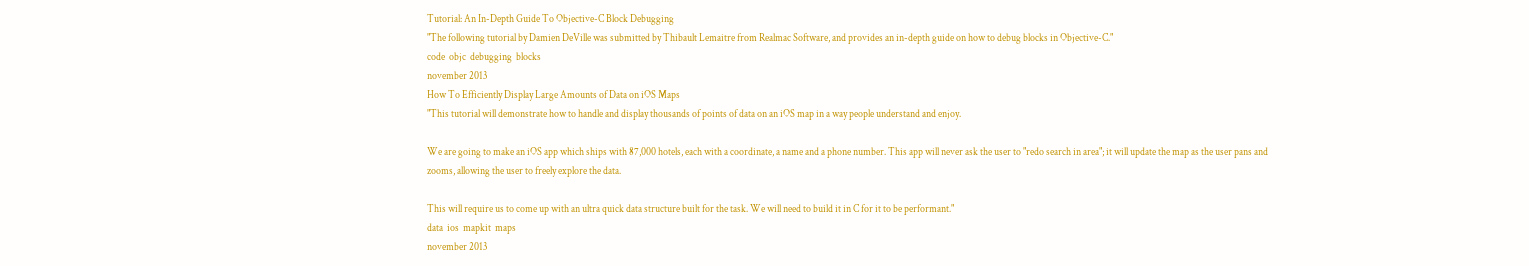Tutorial: An In-Depth Guide To Objective-C Block Debugging
"The following tutorial by Damien DeVille was submitted by Thibault Lemaitre from Realmac Software, and provides an in-depth guide on how to debug blocks in Objective-C."
code  objc  debugging  blocks
november 2013
How To Efficiently Display Large Amounts of Data on iOS Maps
"This tutorial will demonstrate how to handle and display thousands of points of data on an iOS map in a way people understand and enjoy.

We are going to make an iOS app which ships with 87,000 hotels, each with a coordinate, a name and a phone number. This app will never ask the user to "redo search in area"; it will update the map as the user pans and zooms, allowing the user to freely explore the data.

This will require us to come up with an ultra quick data structure built for the task. We will need to build it in C for it to be performant."
data  ios  mapkit  maps
november 2013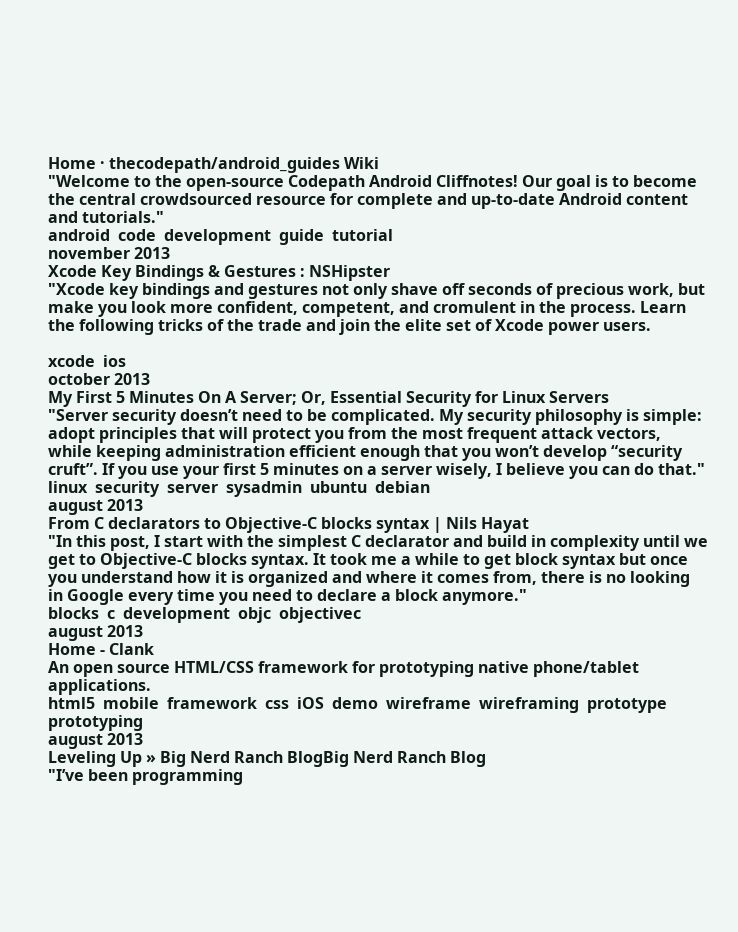Home · thecodepath/android_guides Wiki
"Welcome to the open-source Codepath Android Cliffnotes! Our goal is to become the central crowdsourced resource for complete and up-to-date Android content and tutorials."
android  code  development  guide  tutorial
november 2013
Xcode Key Bindings & Gestures : NSHipster
"Xcode key bindings and gestures not only shave off seconds of precious work, but make you look more confident, competent, and cromulent in the process. Learn the following tricks of the trade and join the elite set of Xcode power users.

xcode  ios
october 2013
My First 5 Minutes On A Server; Or, Essential Security for Linux Servers
"Server security doesn’t need to be complicated. My security philosophy is simple: adopt principles that will protect you from the most frequent attack vectors, while keeping administration efficient enough that you won’t develop “security cruft”. If you use your first 5 minutes on a server wisely, I believe you can do that."
linux  security  server  sysadmin  ubuntu  debian
august 2013
From C declarators to Objective-C blocks syntax | Nils Hayat
"In this post, I start with the simplest C declarator and build in complexity until we get to Objective-C blocks syntax. It took me a while to get block syntax but once you understand how it is organized and where it comes from, there is no looking in Google every time you need to declare a block anymore."
blocks  c  development  objc  objectivec
august 2013
Home - Clank
An open source HTML/CSS framework for prototyping native phone/tablet applications.
html5  mobile  framework  css  iOS  demo  wireframe  wireframing  prototype  prototyping
august 2013
Leveling Up » Big Nerd Ranch BlogBig Nerd Ranch Blog
"I’ve been programming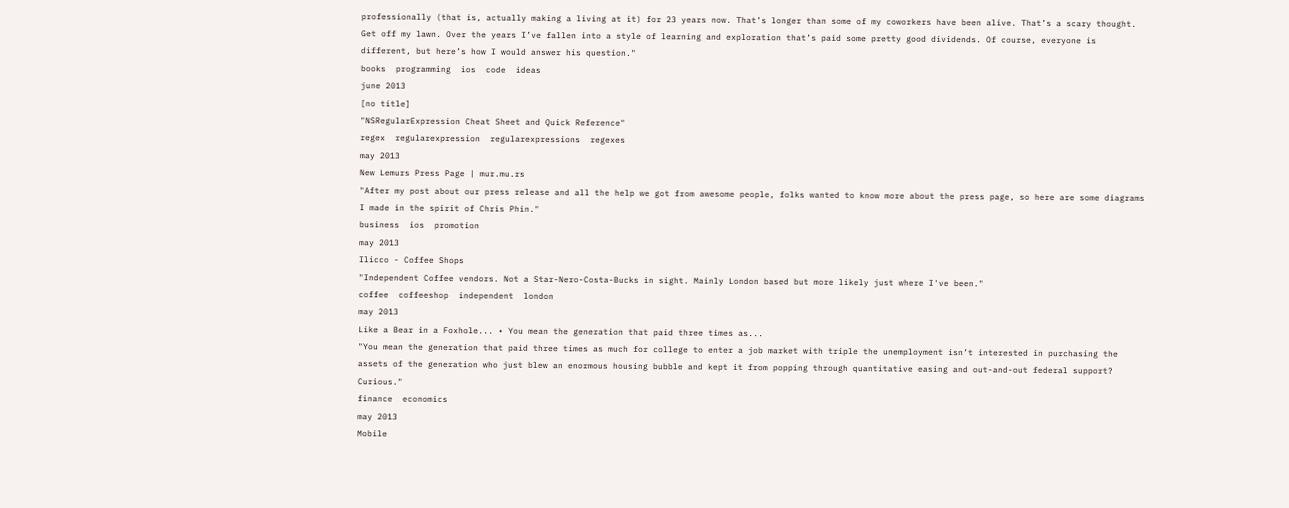professionally (that is, actually making a living at it) for 23 years now. That’s longer than some of my coworkers have been alive. That’s a scary thought. Get off my lawn. Over the years I’ve fallen into a style of learning and exploration that’s paid some pretty good dividends. Of course, everyone is different, but here’s how I would answer his question."
books  programming  ios  code  ideas
june 2013
[no title]
"NSRegularExpression Cheat Sheet and Quick Reference"
regex  regularexpression  regularexpressions  regexes
may 2013
New Lemurs Press Page | mur.mu.rs
"After my post about our press release and all the help we got from awesome people, folks wanted to know more about the press page, so here are some diagrams I made in the spirit of Chris Phin."
business  ios  promotion
may 2013
Ilicco - Coffee Shops
"Independent Coffee vendors. Not a Star-Nero-Costa-Bucks in sight. Mainly London based but more likely just where I've been."
coffee  coffeeshop  independent  london
may 2013
Like a Bear in a Foxhole... • You mean the generation that paid three times as...
"You mean the generation that paid three times as much for college to enter a job market with triple the unemployment isn’t interested in purchasing the assets of the generation who just blew an enormous housing bubble and kept it from popping through quantitative easing and out-and-out federal support? Curious."
finance  economics
may 2013
Mobile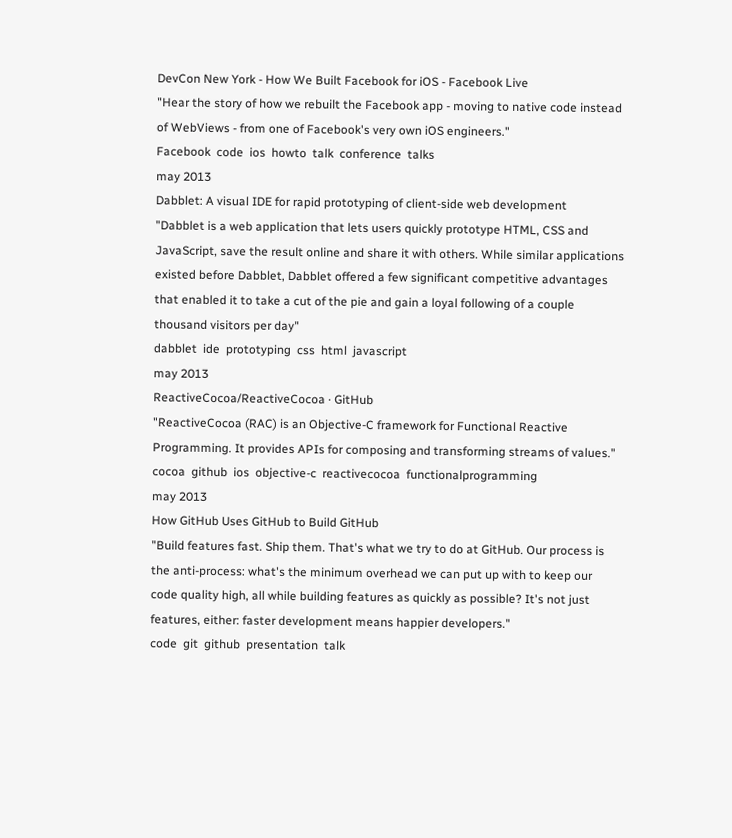DevCon New York - How We Built Facebook for iOS - Facebook Live
"Hear the story of how we rebuilt the Facebook app - moving to native code instead of WebViews - from one of Facebook's very own iOS engineers."
Facebook  code  ios  howto  talk  conference  talks
may 2013
Dabblet: A visual IDE for rapid prototyping of client-side web development
"Dabblet is a web application that lets users quickly prototype HTML, CSS and JavaScript, save the result online and share it with others. While similar applications existed before Dabblet, Dabblet offered a few significant competitive advantages that enabled it to take a cut of the pie and gain a loyal following of a couple thousand visitors per day"
dabblet  ide  prototyping  css  html  javascript
may 2013
ReactiveCocoa/ReactiveCocoa · GitHub
"ReactiveCocoa (RAC) is an Objective-C framework for Functional Reactive Programming. It provides APIs for composing and transforming streams of values."
cocoa  github  ios  objective-c  reactivecocoa  functionalprogramming
may 2013
How GitHub Uses GitHub to Build GitHub
"Build features fast. Ship them. That's what we try to do at GitHub. Our process is the anti-process: what's the minimum overhead we can put up with to keep our code quality high, all while building features as quickly as possible? It's not just features, either: faster development means happier developers."
code  git  github  presentation  talk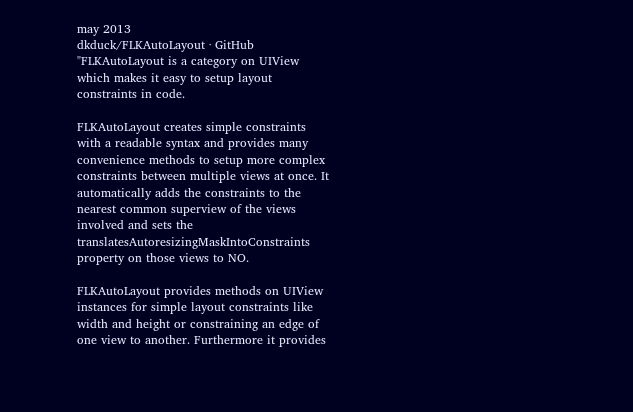may 2013
dkduck/FLKAutoLayout · GitHub
"FLKAutoLayout is a category on UIView which makes it easy to setup layout constraints in code.

FLKAutoLayout creates simple constraints with a readable syntax and provides many convenience methods to setup more complex constraints between multiple views at once. It automatically adds the constraints to the nearest common superview of the views involved and sets the translatesAutoresizingMaskIntoConstraints property on those views to NO.

FLKAutoLayout provides methods on UIView instances for simple layout constraints like width and height or constraining an edge of one view to another. Furthermore it provides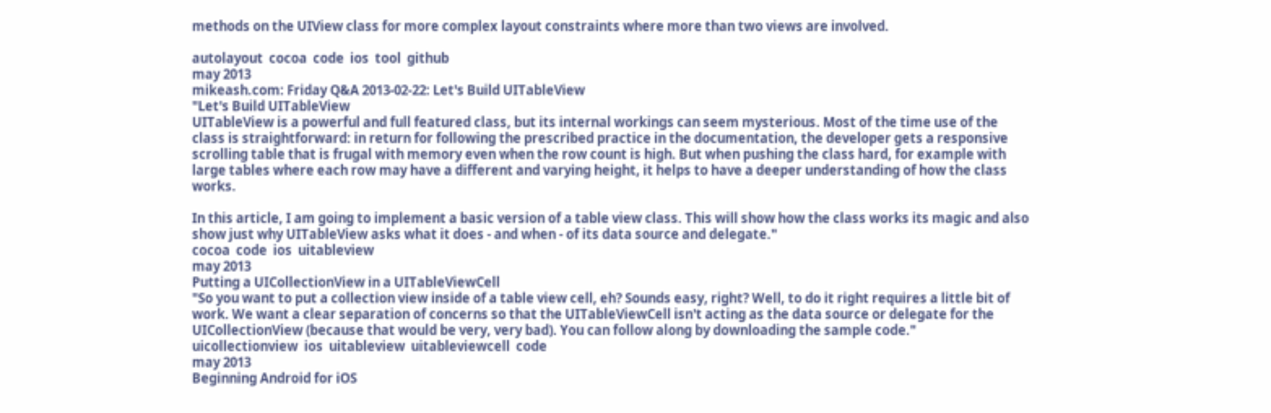methods on the UIView class for more complex layout constraints where more than two views are involved.

autolayout  cocoa  code  ios  tool  github
may 2013
mikeash.com: Friday Q&A 2013-02-22: Let's Build UITableView
"Let's Build UITableView
UITableView is a powerful and full featured class, but its internal workings can seem mysterious. Most of the time use of the class is straightforward: in return for following the prescribed practice in the documentation, the developer gets a responsive scrolling table that is frugal with memory even when the row count is high. But when pushing the class hard, for example with large tables where each row may have a different and varying height, it helps to have a deeper understanding of how the class works.

In this article, I am going to implement a basic version of a table view class. This will show how the class works its magic and also show just why UITableView asks what it does - and when - of its data source and delegate."
cocoa  code  ios  uitableview
may 2013
Putting a UICollectionView in a UITableViewCell
"So you want to put a collection view inside of a table view cell, eh? Sounds easy, right? Well, to do it right requires a little bit of work. We want a clear separation of concerns so that the UITableViewCell isn't acting as the data source or delegate for the UICollectionView (because that would be very, very bad). You can follow along by downloading the sample code."
uicollectionview  ios  uitableview  uitableviewcell  code
may 2013
Beginning Android for iOS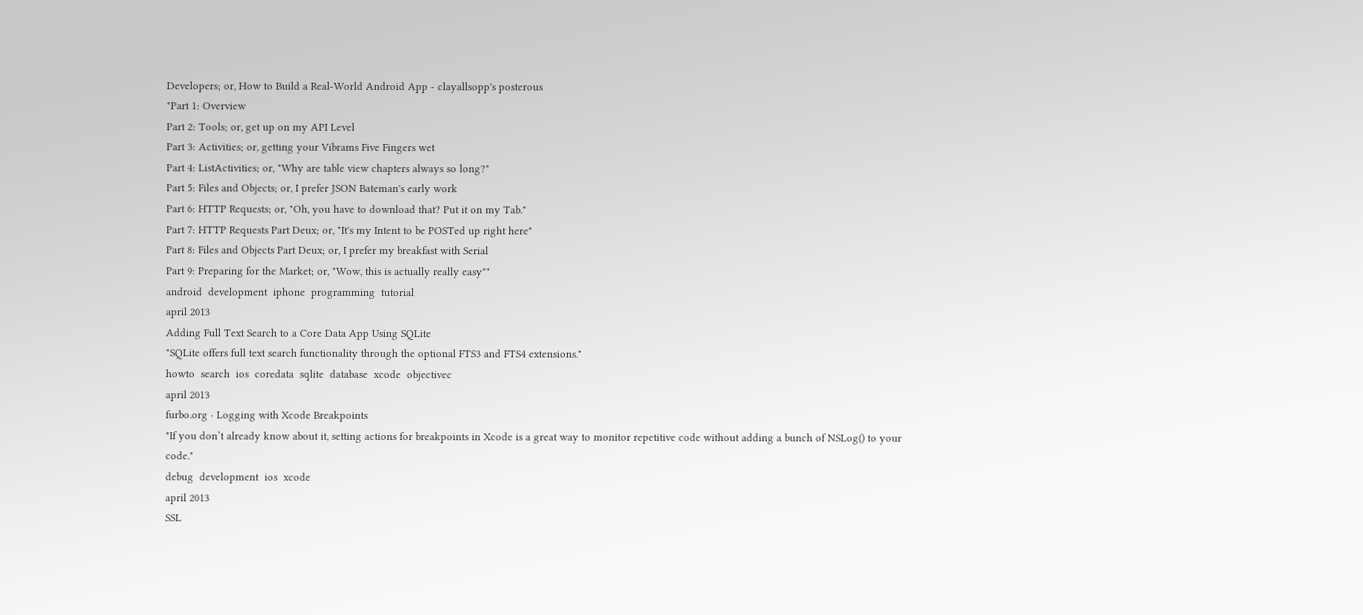Developers; or, How to Build a Real-World Android App - clayallsopp's posterous
"Part 1: Overview
Part 2: Tools; or, get up on my API Level
Part 3: Activities; or, getting your Vibrams Five Fingers wet
Part 4: ListActivities; or, "Why are table view chapters always so long?"
Part 5: Files and Objects; or, I prefer JSON Bateman's early work
Part 6: HTTP Requests; or, "Oh, you have to download that? Put it on my Tab."
Part 7: HTTP Requests Part Deux; or, "It's my Intent to be POSTed up right here"
Part 8: Files and Objects Part Deux; or, I prefer my breakfast with Serial
Part 9: Preparing for the Market; or, "Wow, this is actually really easy""
android  development  iphone  programming  tutorial
april 2013
Adding Full Text Search to a Core Data App Using SQLite
"SQLite offers full text search functionality through the optional FTS3 and FTS4 extensions."
howto  search  ios  coredata  sqlite  database  xcode  objectivec
april 2013
furbo.org · Logging with Xcode Breakpoints
"If you don’t already know about it, setting actions for breakpoints in Xcode is a great way to monitor repetitive code without adding a bunch of NSLog() to your code."
debug  development  ios  xcode
april 2013
SSL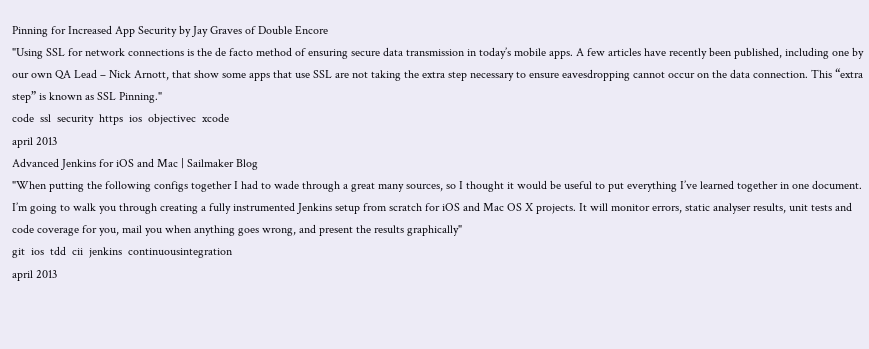Pinning for Increased App Security by Jay Graves of Double Encore
"Using SSL for network connections is the de facto method of ensuring secure data transmission in today’s mobile apps. A few articles have recently been published, including one by our own QA Lead – Nick Arnott, that show some apps that use SSL are not taking the extra step necessary to ensure eavesdropping cannot occur on the data connection. This “extra step” is known as SSL Pinning."
code  ssl  security  https  ios  objectivec  xcode
april 2013
Advanced Jenkins for iOS and Mac | Sailmaker Blog
"When putting the following configs together I had to wade through a great many sources, so I thought it would be useful to put everything I’ve learned together in one document. I’m going to walk you through creating a fully instrumented Jenkins setup from scratch for iOS and Mac OS X projects. It will monitor errors, static analyser results, unit tests and code coverage for you, mail you when anything goes wrong, and present the results graphically"
git  ios  tdd  cii  jenkins  continuousintegration
april 2013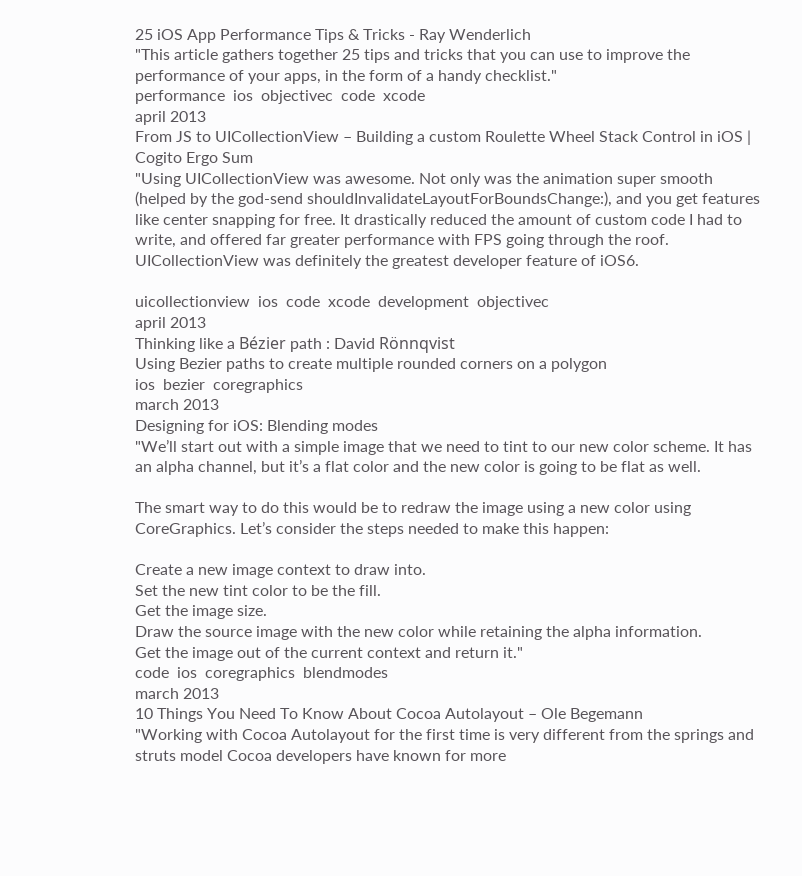25 iOS App Performance Tips & Tricks - Ray Wenderlich
"This article gathers together 25 tips and tricks that you can use to improve the performance of your apps, in the form of a handy checklist."
performance  ios  objectivec  code  xcode
april 2013
From JS to UICollectionView – Building a custom Roulette Wheel Stack Control in iOS | Cogito Ergo Sum
"Using UICollectionView was awesome. Not only was the animation super smooth (helped by the god-send shouldInvalidateLayoutForBoundsChange:), and you get features like center snapping for free. It drastically reduced the amount of custom code I had to write, and offered far greater performance with FPS going through the roof. UICollectionView was definitely the greatest developer feature of iOS6.

uicollectionview  ios  code  xcode  development  objectivec
april 2013
Thinking like a Bézier path : David Rönnqvist
Using Bezier paths to create multiple rounded corners on a polygon
ios  bezier  coregraphics
march 2013
Designing for iOS: Blending modes
"We’ll start out with a simple image that we need to tint to our new color scheme. It has an alpha channel, but it’s a flat color and the new color is going to be flat as well.

The smart way to do this would be to redraw the image using a new color using CoreGraphics. Let’s consider the steps needed to make this happen:

Create a new image context to draw into.
Set the new tint color to be the fill.
Get the image size.
Draw the source image with the new color while retaining the alpha information.
Get the image out of the current context and return it."
code  ios  coregraphics  blendmodes
march 2013
10 Things You Need To Know About Cocoa Autolayout – Ole Begemann
"Working with Cocoa Autolayout for the first time is very different from the springs and struts model Cocoa developers have known for more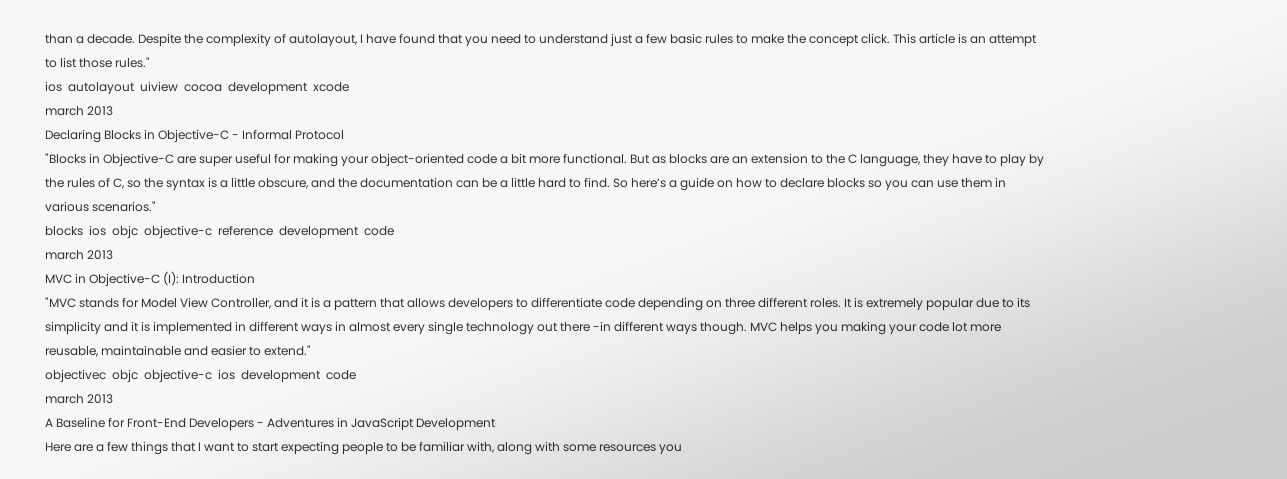than a decade. Despite the complexity of autolayout, I have found that you need to understand just a few basic rules to make the concept click. This article is an attempt to list those rules."
ios  autolayout  uiview  cocoa  development  xcode
march 2013
Declaring Blocks in Objective-C - Informal Protocol
"Blocks in Objective-C are super useful for making your object-oriented code a bit more functional. But as blocks are an extension to the C language, they have to play by the rules of C, so the syntax is a little obscure, and the documentation can be a little hard to find. So here’s a guide on how to declare blocks so you can use them in various scenarios."
blocks  ios  objc  objective-c  reference  development  code
march 2013
MVC in Objective-C (I): Introduction
"MVC stands for Model View Controller, and it is a pattern that allows developers to differentiate code depending on three different roles. It is extremely popular due to its simplicity and it is implemented in different ways in almost every single technology out there -in different ways though. MVC helps you making your code lot more reusable, maintainable and easier to extend."
objectivec  objc  objective-c  ios  development  code
march 2013
A Baseline for Front-End Developers - Adventures in JavaScript Development
Here are a few things that I want to start expecting people to be familiar with, along with some resources you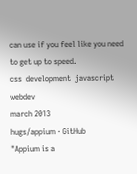can use if you feel like you need to get up to speed.
css  development  javascript  webdev
march 2013
hugs/appium · GitHub
"Appium is a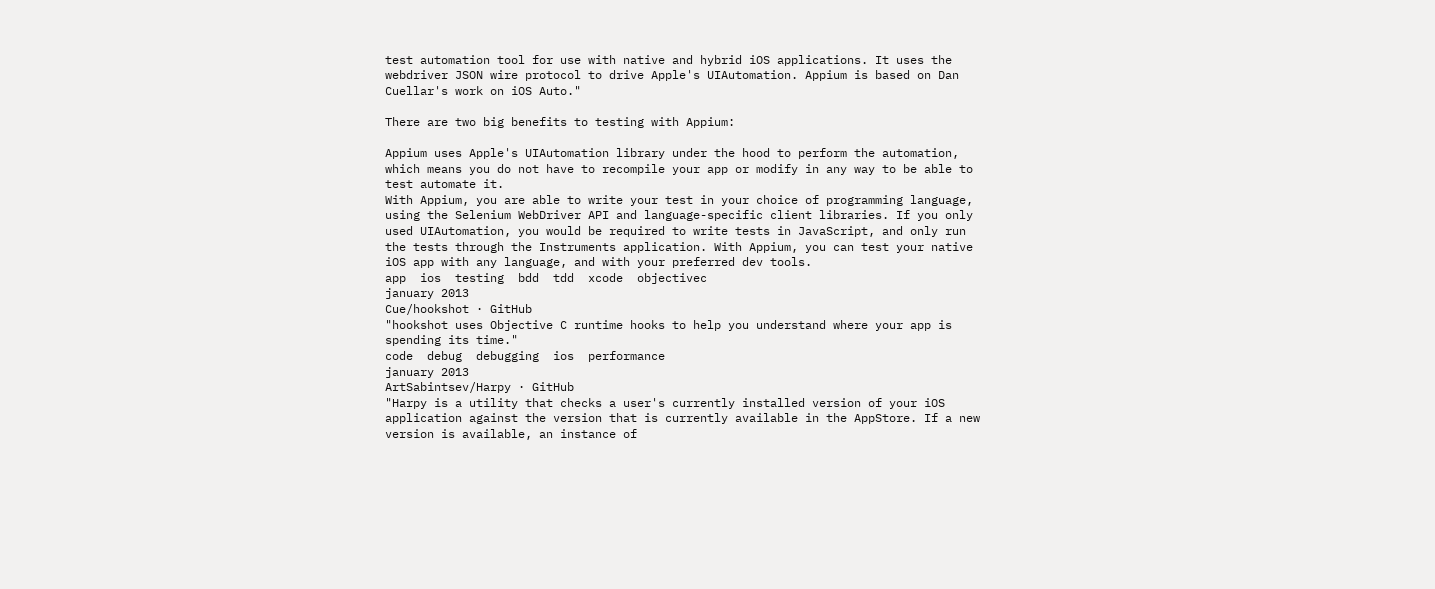test automation tool for use with native and hybrid iOS applications. It uses the webdriver JSON wire protocol to drive Apple's UIAutomation. Appium is based on Dan Cuellar's work on iOS Auto."

There are two big benefits to testing with Appium:

Appium uses Apple's UIAutomation library under the hood to perform the automation, which means you do not have to recompile your app or modify in any way to be able to test automate it.
With Appium, you are able to write your test in your choice of programming language, using the Selenium WebDriver API and language-specific client libraries. If you only used UIAutomation, you would be required to write tests in JavaScript, and only run the tests through the Instruments application. With Appium, you can test your native iOS app with any language, and with your preferred dev tools.
app  ios  testing  bdd  tdd  xcode  objectivec
january 2013
Cue/hookshot · GitHub
"hookshot uses Objective C runtime hooks to help you understand where your app is spending its time."
code  debug  debugging  ios  performance
january 2013
ArtSabintsev/Harpy · GitHub
"Harpy is a utility that checks a user's currently installed version of your iOS application against the version that is currently available in the AppStore. If a new version is available, an instance of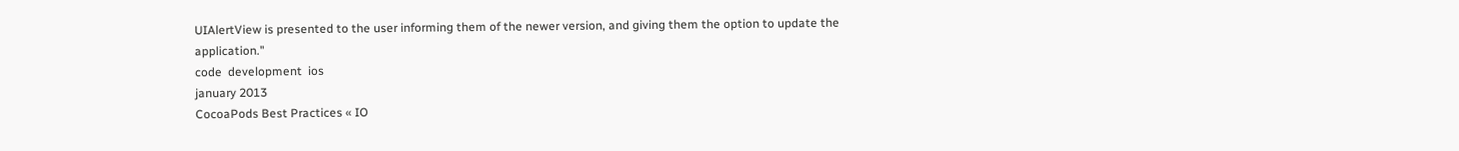UIAlertView is presented to the user informing them of the newer version, and giving them the option to update the application."
code  development  ios
january 2013
CocoaPods Best Practices « IO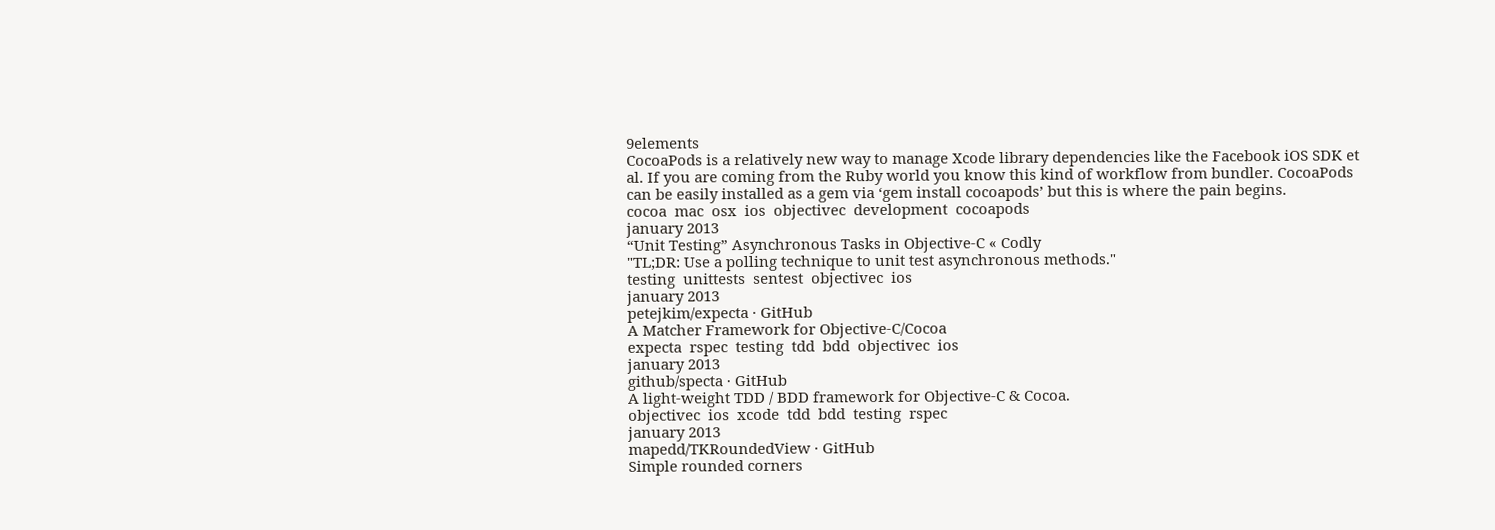9elements
CocoaPods is a relatively new way to manage Xcode library dependencies like the Facebook iOS SDK et al. If you are coming from the Ruby world you know this kind of workflow from bundler. CocoaPods can be easily installed as a gem via ‘gem install cocoapods’ but this is where the pain begins.
cocoa  mac  osx  ios  objectivec  development  cocoapods
january 2013
“Unit Testing” Asynchronous Tasks in Objective-C « Codly
"TL;DR: Use a polling technique to unit test asynchronous methods."
testing  unittests  sentest  objectivec  ios
january 2013
petejkim/expecta · GitHub
A Matcher Framework for Objective-C/Cocoa
expecta  rspec  testing  tdd  bdd  objectivec  ios
january 2013
github/specta · GitHub
A light-weight TDD / BDD framework for Objective-C & Cocoa.
objectivec  ios  xcode  tdd  bdd  testing  rspec
january 2013
mapedd/TKRoundedView · GitHub
Simple rounded corners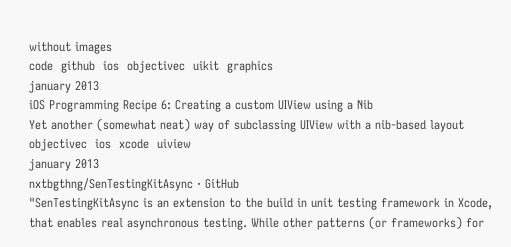without images
code  github  ios  objectivec  uikit  graphics
january 2013
iOS Programming Recipe 6: Creating a custom UIView using a Nib
Yet another (somewhat neat) way of subclassing UIView with a nib-based layout
objectivec  ios  xcode  uiview
january 2013
nxtbgthng/SenTestingKitAsync · GitHub
"SenTestingKitAsync is an extension to the build in unit testing framework in Xcode, that enables real asynchronous testing. While other patterns (or frameworks) for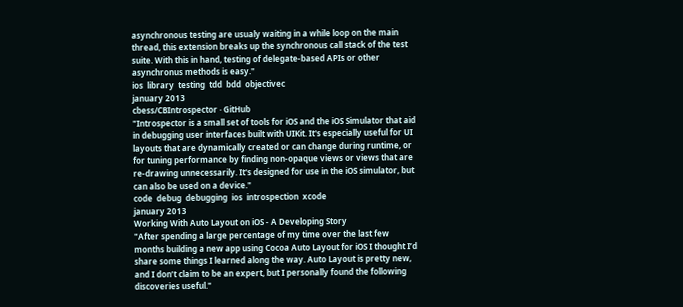asynchronous testing are usualy waiting in a while loop on the main thread, this extension breaks up the synchronous call stack of the test suite. With this in hand, testing of delegate-based APIs or other asynchronus methods is easy."
ios  library  testing  tdd  bdd  objectivec
january 2013
cbess/CBIntrospector · GitHub
"Introspector is a small set of tools for iOS and the iOS Simulator that aid in debugging user interfaces built with UIKit. It's especially useful for UI layouts that are dynamically created or can change during runtime, or for tuning performance by finding non-opaque views or views that are re-drawing unnecessarily. It's designed for use in the iOS simulator, but can also be used on a device."
code  debug  debugging  ios  introspection  xcode
january 2013
Working With Auto Layout on iOS - A Developing Story
"After spending a large percentage of my time over the last few months building a new app using Cocoa Auto Layout for iOS I thought I’d share some things I learned along the way. Auto Layout is pretty new, and I don’t claim to be an expert, but I personally found the following discoveries useful."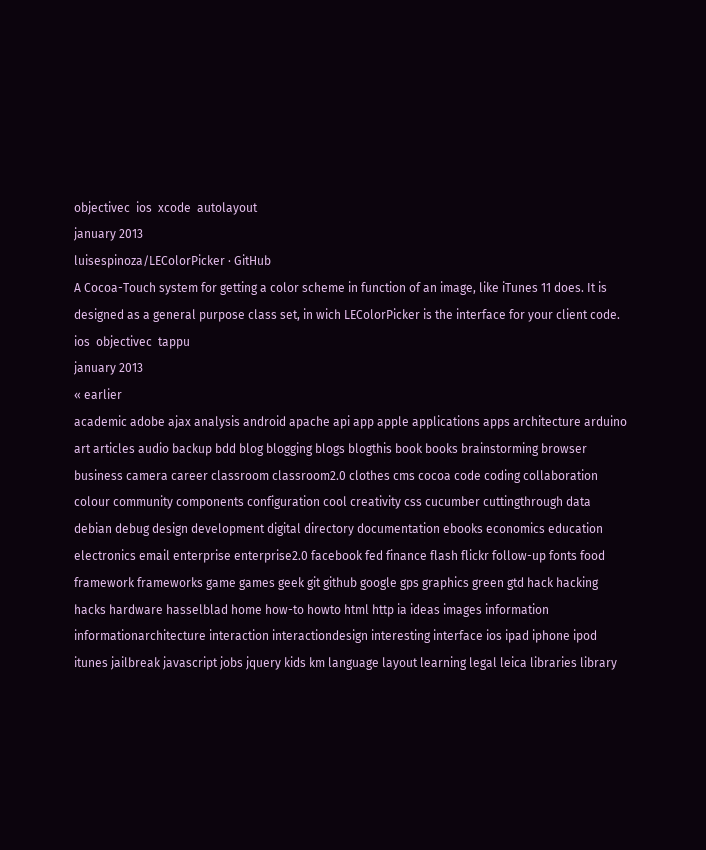objectivec  ios  xcode  autolayout
january 2013
luisespinoza/LEColorPicker · GitHub
A Cocoa-Touch system for getting a color scheme in function of an image, like iTunes 11 does. It is designed as a general purpose class set, in wich LEColorPicker is the interface for your client code.
ios  objectivec  tappu
january 2013
« earlier
academic adobe ajax analysis android apache api app apple applications apps architecture arduino art articles audio backup bdd blog blogging blogs blogthis book books brainstorming browser business camera career classroom classroom2.0 clothes cms cocoa code coding collaboration colour community components configuration cool creativity css cucumber cuttingthrough data debian debug design development digital directory documentation ebooks economics education electronics email enterprise enterprise2.0 facebook fed finance flash flickr follow-up fonts food framework frameworks game games geek git github google gps graphics green gtd hack hacking hacks hardware hasselblad home how-to howto html http ia ideas images information informationarchitecture interaction interactiondesign interesting interface ios ipad iphone ipod itunes jailbreak javascript jobs jquery kids km language layout learning legal leica libraries library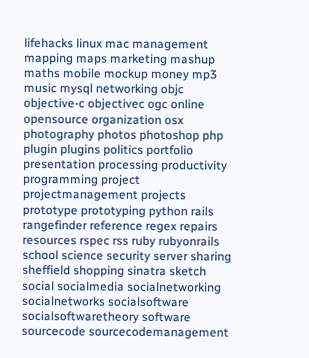lifehacks linux mac management mapping maps marketing mashup maths mobile mockup money mp3 music mysql networking objc objective-c objectivec ogc online opensource organization osx photography photos photoshop php plugin plugins politics portfolio presentation processing productivity programming project projectmanagement projects prototype prototyping python rails rangefinder reference regex repairs resources rspec rss ruby rubyonrails school science security server sharing sheffield shopping sinatra sketch social socialmedia socialnetworking socialnetworks socialsoftware socialsoftwaretheory software sourcecode sourcecodemanagement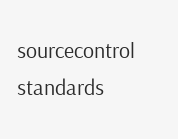sourcecontrol standards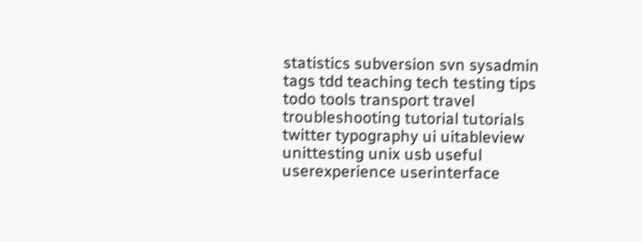statistics subversion svn sysadmin tags tdd teaching tech testing tips todo tools transport travel troubleshooting tutorial tutorials twitter typography ui uitableview unittesting unix usb useful userexperience userinterface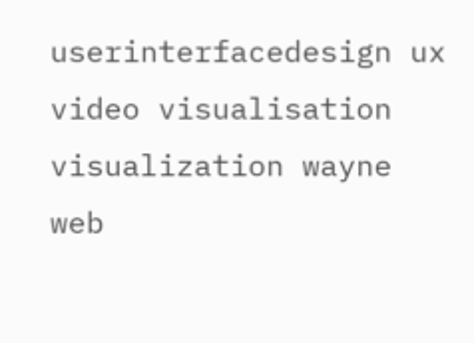userinterfacedesign ux video visualisation visualization wayne web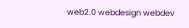web2.0 webdesign webdev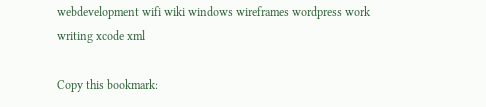webdevelopment wifi wiki windows wireframes wordpress work writing xcode xml

Copy this bookmark: